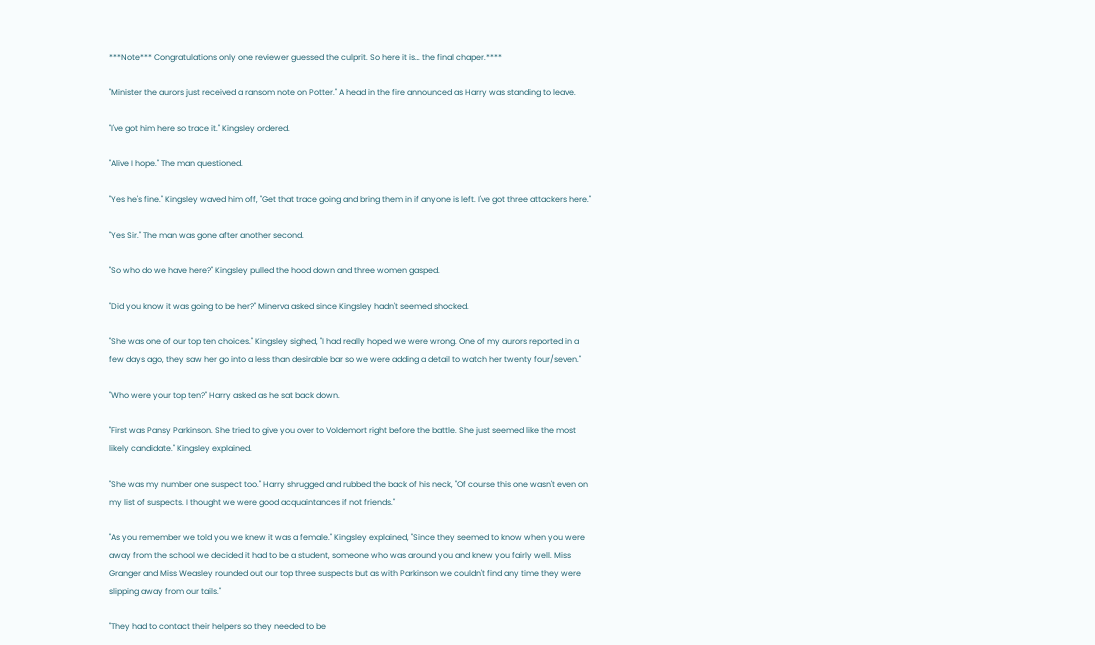***Note*** Congratulations only one reviewer guessed the culprit. So here it is… the final chaper.****

"Minister the aurors just received a ransom note on Potter." A head in the fire announced as Harry was standing to leave.

"I've got him here so trace it." Kingsley ordered.

"Alive I hope." The man questioned.

"Yes he's fine." Kingsley waved him off, "Get that trace going and bring them in if anyone is left. I've got three attackers here."

"Yes Sir." The man was gone after another second.

"So who do we have here?" Kingsley pulled the hood down and three women gasped.

"Did you know it was going to be her?" Minerva asked since Kingsley hadn't seemed shocked.

"She was one of our top ten choices." Kingsley sighed, "I had really hoped we were wrong. One of my aurors reported in a few days ago, they saw her go into a less than desirable bar so we were adding a detail to watch her twenty four/seven."

"Who were your top ten?" Harry asked as he sat back down.

"First was Pansy Parkinson. She tried to give you over to Voldemort right before the battle. She just seemed like the most likely candidate." Kingsley explained.

"She was my number one suspect too." Harry shrugged and rubbed the back of his neck, "Of course this one wasn't even on my list of suspects. I thought we were good acquaintances if not friends."

"As you remember we told you we knew it was a female." Kingsley explained, "Since they seemed to know when you were away from the school we decided it had to be a student, someone who was around you and knew you fairly well. Miss Granger and Miss Weasley rounded out our top three suspects but as with Parkinson we couldn't find any time they were slipping away from our tails."

"They had to contact their helpers so they needed to be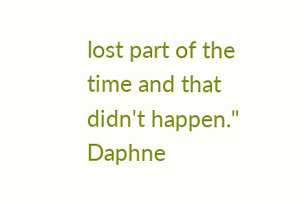lost part of the time and that didn't happen." Daphne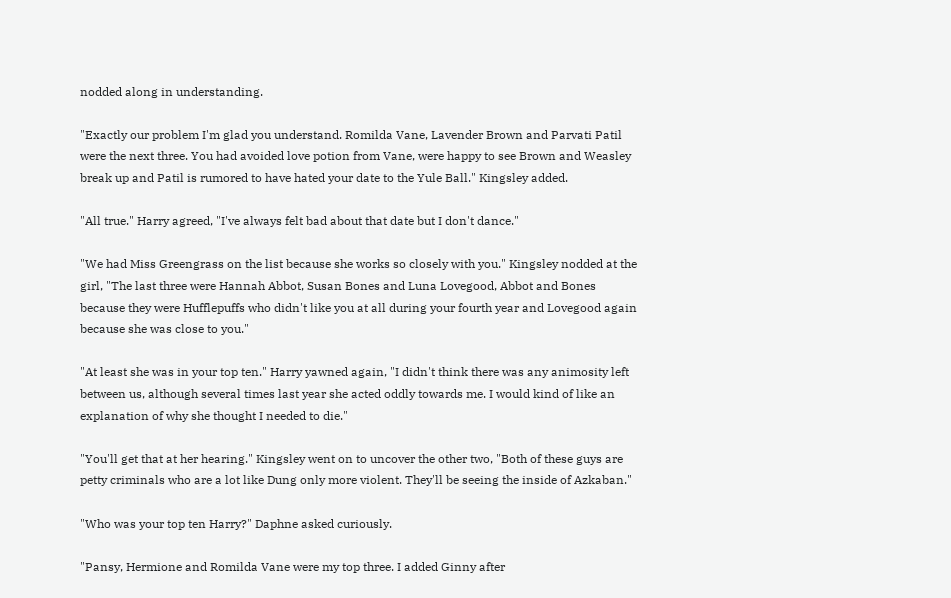nodded along in understanding.

"Exactly our problem I'm glad you understand. Romilda Vane, Lavender Brown and Parvati Patil were the next three. You had avoided love potion from Vane, were happy to see Brown and Weasley break up and Patil is rumored to have hated your date to the Yule Ball." Kingsley added.

"All true." Harry agreed, "I've always felt bad about that date but I don't dance."

"We had Miss Greengrass on the list because she works so closely with you." Kingsley nodded at the girl, "The last three were Hannah Abbot, Susan Bones and Luna Lovegood, Abbot and Bones because they were Hufflepuffs who didn't like you at all during your fourth year and Lovegood again because she was close to you."

"At least she was in your top ten." Harry yawned again, "I didn't think there was any animosity left between us, although several times last year she acted oddly towards me. I would kind of like an explanation of why she thought I needed to die."

"You'll get that at her hearing." Kingsley went on to uncover the other two, "Both of these guys are petty criminals who are a lot like Dung only more violent. They'll be seeing the inside of Azkaban."

"Who was your top ten Harry?" Daphne asked curiously.

"Pansy, Hermione and Romilda Vane were my top three. I added Ginny after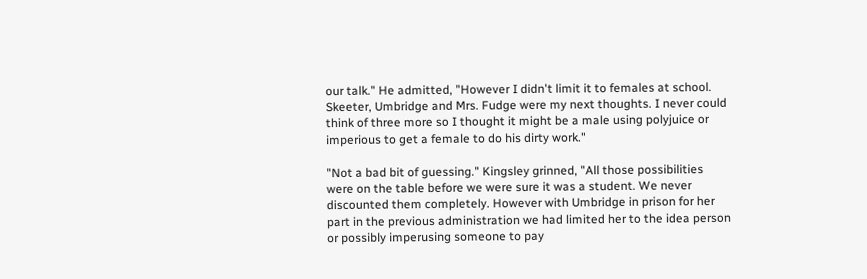our talk." He admitted, "However I didn't limit it to females at school. Skeeter, Umbridge and Mrs. Fudge were my next thoughts. I never could think of three more so I thought it might be a male using polyjuice or imperious to get a female to do his dirty work."

"Not a bad bit of guessing." Kingsley grinned, "All those possibilities were on the table before we were sure it was a student. We never discounted them completely. However with Umbridge in prison for her part in the previous administration we had limited her to the idea person or possibly imperusing someone to pay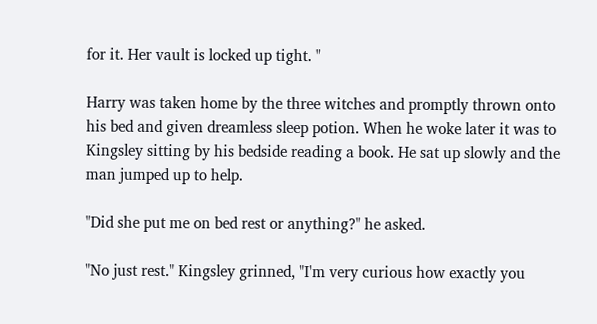for it. Her vault is locked up tight. "

Harry was taken home by the three witches and promptly thrown onto his bed and given dreamless sleep potion. When he woke later it was to Kingsley sitting by his bedside reading a book. He sat up slowly and the man jumped up to help.

"Did she put me on bed rest or anything?" he asked.

"No just rest." Kingsley grinned, "I'm very curious how exactly you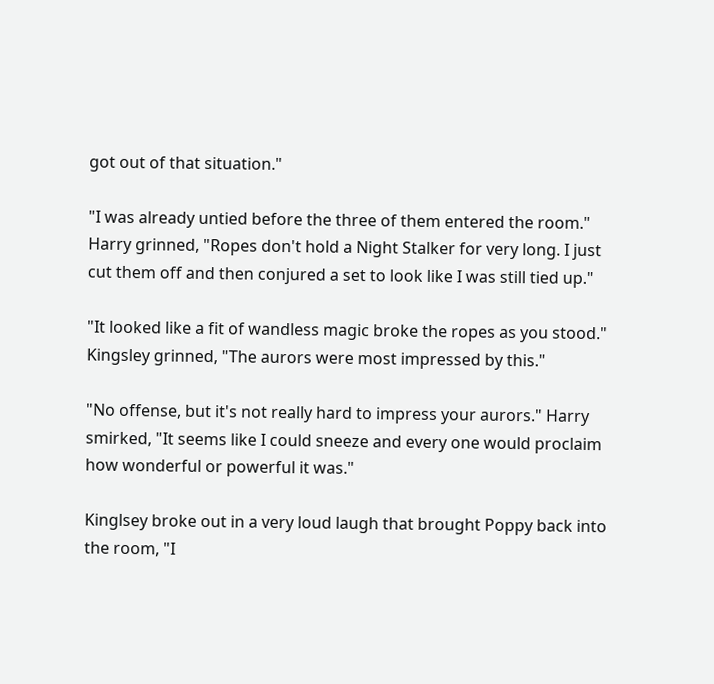got out of that situation."

"I was already untied before the three of them entered the room." Harry grinned, "Ropes don't hold a Night Stalker for very long. I just cut them off and then conjured a set to look like I was still tied up."

"It looked like a fit of wandless magic broke the ropes as you stood." Kingsley grinned, "The aurors were most impressed by this."

"No offense, but it's not really hard to impress your aurors." Harry smirked, "It seems like I could sneeze and every one would proclaim how wonderful or powerful it was."

Kinglsey broke out in a very loud laugh that brought Poppy back into the room, "I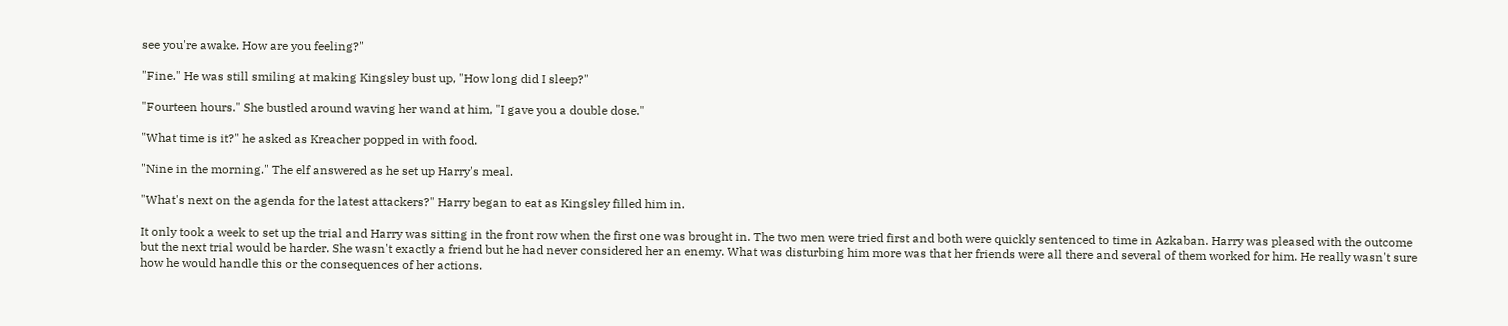see you're awake. How are you feeling?"

"Fine." He was still smiling at making Kingsley bust up, "How long did I sleep?"

"Fourteen hours." She bustled around waving her wand at him, "I gave you a double dose."

"What time is it?" he asked as Kreacher popped in with food.

"Nine in the morning." The elf answered as he set up Harry's meal.

"What's next on the agenda for the latest attackers?" Harry began to eat as Kingsley filled him in.

It only took a week to set up the trial and Harry was sitting in the front row when the first one was brought in. The two men were tried first and both were quickly sentenced to time in Azkaban. Harry was pleased with the outcome but the next trial would be harder. She wasn't exactly a friend but he had never considered her an enemy. What was disturbing him more was that her friends were all there and several of them worked for him. He really wasn't sure how he would handle this or the consequences of her actions.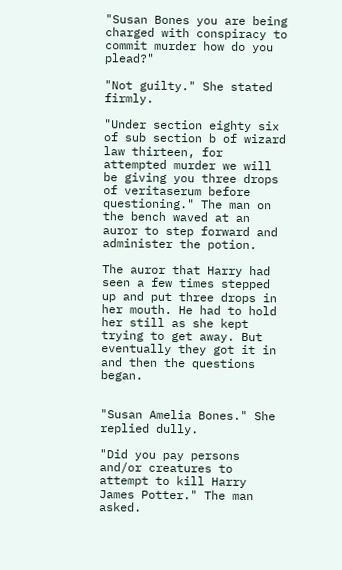"Susan Bones you are being charged with conspiracy to commit murder how do you plead?"

"Not guilty." She stated firmly.

"Under section eighty six of sub section b of wizard law thirteen, for attempted murder we will be giving you three drops of veritaserum before questioning." The man on the bench waved at an auror to step forward and administer the potion.

The auror that Harry had seen a few times stepped up and put three drops in her mouth. He had to hold her still as she kept trying to get away. But eventually they got it in and then the questions began.


"Susan Amelia Bones." She replied dully.

"Did you pay persons and/or creatures to attempt to kill Harry James Potter." The man asked.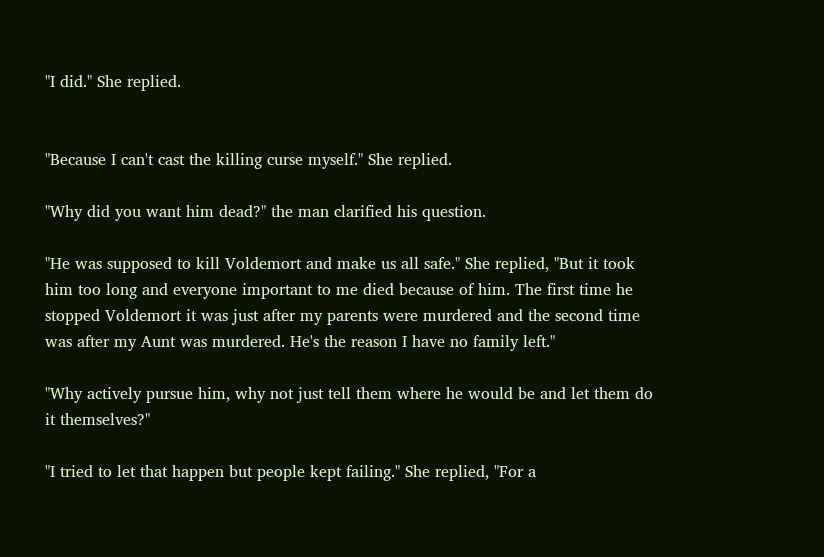"I did." She replied.


"Because I can't cast the killing curse myself." She replied.

"Why did you want him dead?" the man clarified his question.

"He was supposed to kill Voldemort and make us all safe." She replied, "But it took him too long and everyone important to me died because of him. The first time he stopped Voldemort it was just after my parents were murdered and the second time was after my Aunt was murdered. He's the reason I have no family left."

"Why actively pursue him, why not just tell them where he would be and let them do it themselves?"

"I tried to let that happen but people kept failing." She replied, "For a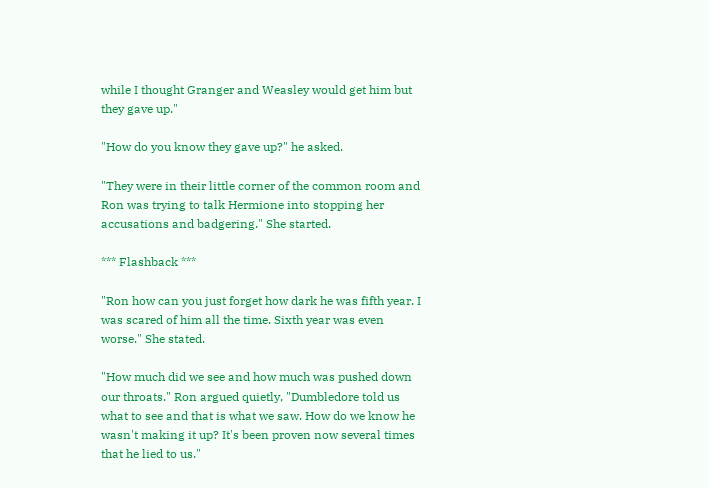while I thought Granger and Weasley would get him but they gave up."

"How do you know they gave up?" he asked.

"They were in their little corner of the common room and Ron was trying to talk Hermione into stopping her accusations and badgering." She started.

*** Flashback ***

"Ron how can you just forget how dark he was fifth year. I was scared of him all the time. Sixth year was even worse." She stated.

"How much did we see and how much was pushed down our throats." Ron argued quietly, "Dumbledore told us what to see and that is what we saw. How do we know he wasn't making it up? It's been proven now several times that he lied to us."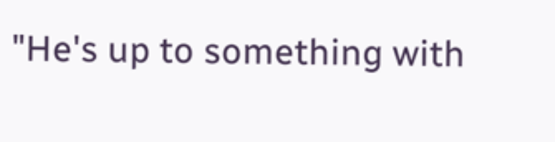"He's up to something with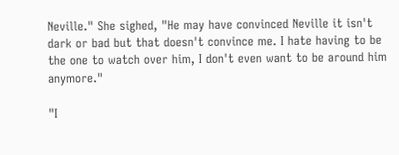Neville." She sighed, "He may have convinced Neville it isn't dark or bad but that doesn't convince me. I hate having to be the one to watch over him, I don't even want to be around him anymore."

"I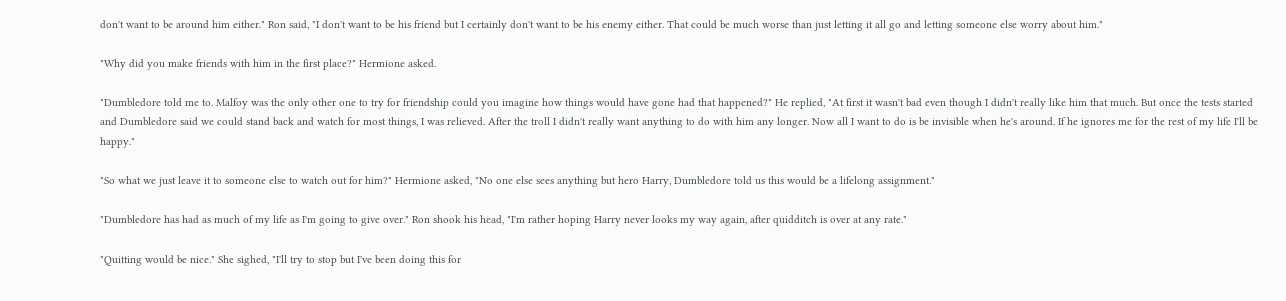don't want to be around him either." Ron said, "I don't want to be his friend but I certainly don't want to be his enemy either. That could be much worse than just letting it all go and letting someone else worry about him."

"Why did you make friends with him in the first place?" Hermione asked.

"Dumbledore told me to. Malfoy was the only other one to try for friendship could you imagine how things would have gone had that happened?" He replied, "At first it wasn't bad even though I didn't really like him that much. But once the tests started and Dumbledore said we could stand back and watch for most things, I was relieved. After the troll I didn't really want anything to do with him any longer. Now all I want to do is be invisible when he's around. If he ignores me for the rest of my life I'll be happy."

"So what we just leave it to someone else to watch out for him?" Hermione asked, "No one else sees anything but hero Harry, Dumbledore told us this would be a lifelong assignment."

"Dumbledore has had as much of my life as I'm going to give over." Ron shook his head, "I'm rather hoping Harry never looks my way again, after quidditch is over at any rate."

"Quitting would be nice." She sighed, "I'll try to stop but I've been doing this for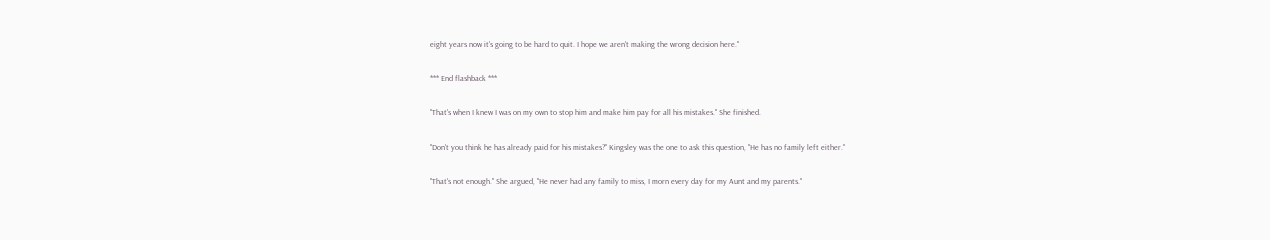eight years now it's going to be hard to quit. I hope we aren't making the wrong decision here."

*** End flashback ***

"That's when I knew I was on my own to stop him and make him pay for all his mistakes." She finished.

"Don't you think he has already paid for his mistakes?" Kingsley was the one to ask this question, "He has no family left either."

"That's not enough." She argued, "He never had any family to miss, I morn every day for my Aunt and my parents."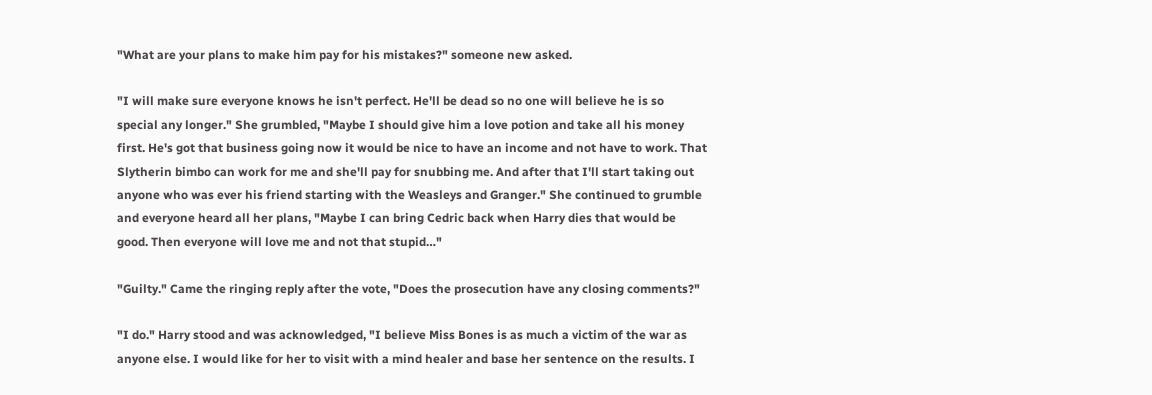"What are your plans to make him pay for his mistakes?" someone new asked.

"I will make sure everyone knows he isn't perfect. He'll be dead so no one will believe he is so special any longer." She grumbled, "Maybe I should give him a love potion and take all his money first. He's got that business going now it would be nice to have an income and not have to work. That Slytherin bimbo can work for me and she'll pay for snubbing me. And after that I'll start taking out anyone who was ever his friend starting with the Weasleys and Granger." She continued to grumble and everyone heard all her plans, "Maybe I can bring Cedric back when Harry dies that would be good. Then everyone will love me and not that stupid…"

"Guilty." Came the ringing reply after the vote, "Does the prosecution have any closing comments?"

"I do." Harry stood and was acknowledged, "I believe Miss Bones is as much a victim of the war as anyone else. I would like for her to visit with a mind healer and base her sentence on the results. I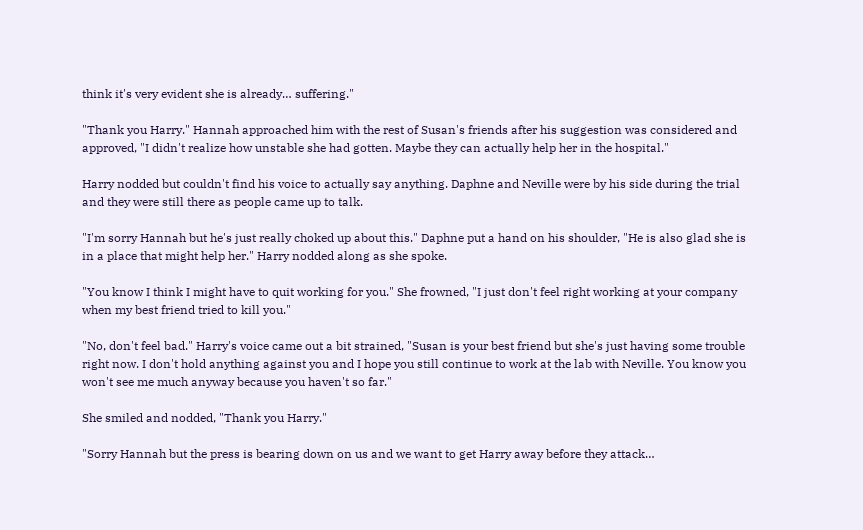think it's very evident she is already… suffering."

"Thank you Harry." Hannah approached him with the rest of Susan's friends after his suggestion was considered and approved, "I didn't realize how unstable she had gotten. Maybe they can actually help her in the hospital."

Harry nodded but couldn't find his voice to actually say anything. Daphne and Neville were by his side during the trial and they were still there as people came up to talk.

"I'm sorry Hannah but he's just really choked up about this." Daphne put a hand on his shoulder, "He is also glad she is in a place that might help her." Harry nodded along as she spoke.

"You know I think I might have to quit working for you." She frowned, "I just don't feel right working at your company when my best friend tried to kill you."

"No, don't feel bad." Harry's voice came out a bit strained, "Susan is your best friend but she's just having some trouble right now. I don't hold anything against you and I hope you still continue to work at the lab with Neville. You know you won't see me much anyway because you haven't so far."

She smiled and nodded, "Thank you Harry."

"Sorry Hannah but the press is bearing down on us and we want to get Harry away before they attack…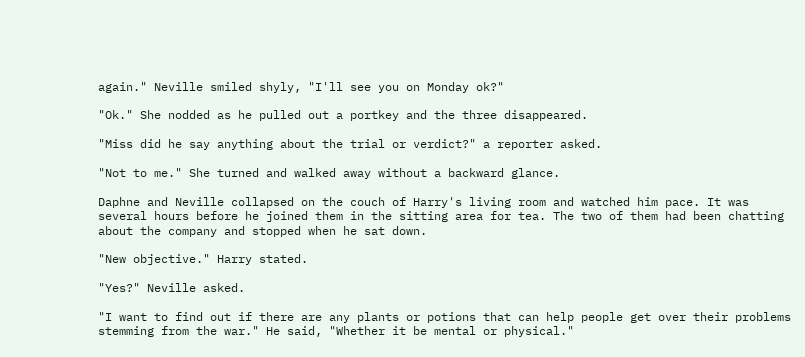again." Neville smiled shyly, "I'll see you on Monday ok?"

"Ok." She nodded as he pulled out a portkey and the three disappeared.

"Miss did he say anything about the trial or verdict?" a reporter asked.

"Not to me." She turned and walked away without a backward glance.

Daphne and Neville collapsed on the couch of Harry's living room and watched him pace. It was several hours before he joined them in the sitting area for tea. The two of them had been chatting about the company and stopped when he sat down.

"New objective." Harry stated.

"Yes?" Neville asked.

"I want to find out if there are any plants or potions that can help people get over their problems stemming from the war." He said, "Whether it be mental or physical."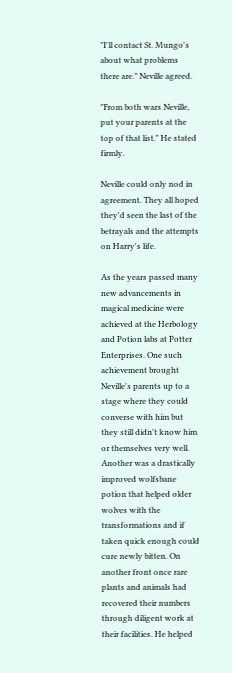"I'll contact St. Mungo's about what problems there are." Neville agreed.

"From both wars Neville, put your parents at the top of that list." He stated firmly.

Neville could only nod in agreement. They all hoped they'd seen the last of the betrayals and the attempts on Harry's life.

As the years passed many new advancements in magical medicine were achieved at the Herbology and Potion labs at Potter Enterprises. One such achievement brought Neville's parents up to a stage where they could converse with him but they still didn't know him or themselves very well. Another was a drastically improved wolfsbane potion that helped older wolves with the transformations and if taken quick enough could cure newly bitten. On another front once rare plants and animals had recovered their numbers through diligent work at their facilities. He helped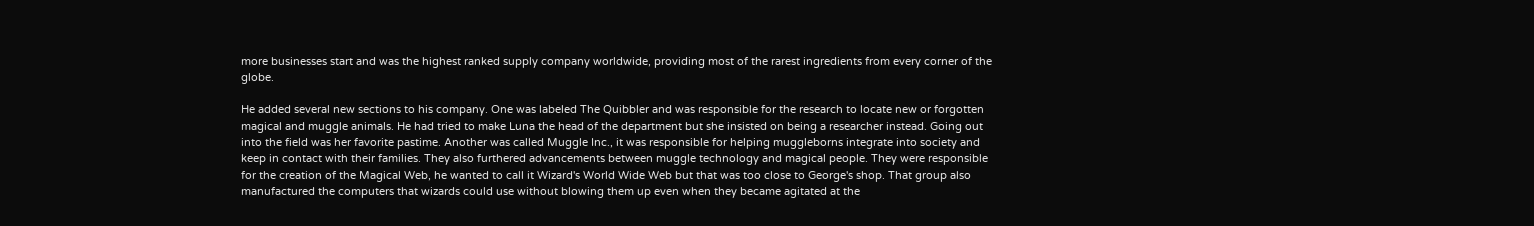more businesses start and was the highest ranked supply company worldwide, providing most of the rarest ingredients from every corner of the globe.

He added several new sections to his company. One was labeled The Quibbler and was responsible for the research to locate new or forgotten magical and muggle animals. He had tried to make Luna the head of the department but she insisted on being a researcher instead. Going out into the field was her favorite pastime. Another was called Muggle Inc., it was responsible for helping muggleborns integrate into society and keep in contact with their families. They also furthered advancements between muggle technology and magical people. They were responsible for the creation of the Magical Web, he wanted to call it Wizard's World Wide Web but that was too close to George's shop. That group also manufactured the computers that wizards could use without blowing them up even when they became agitated at the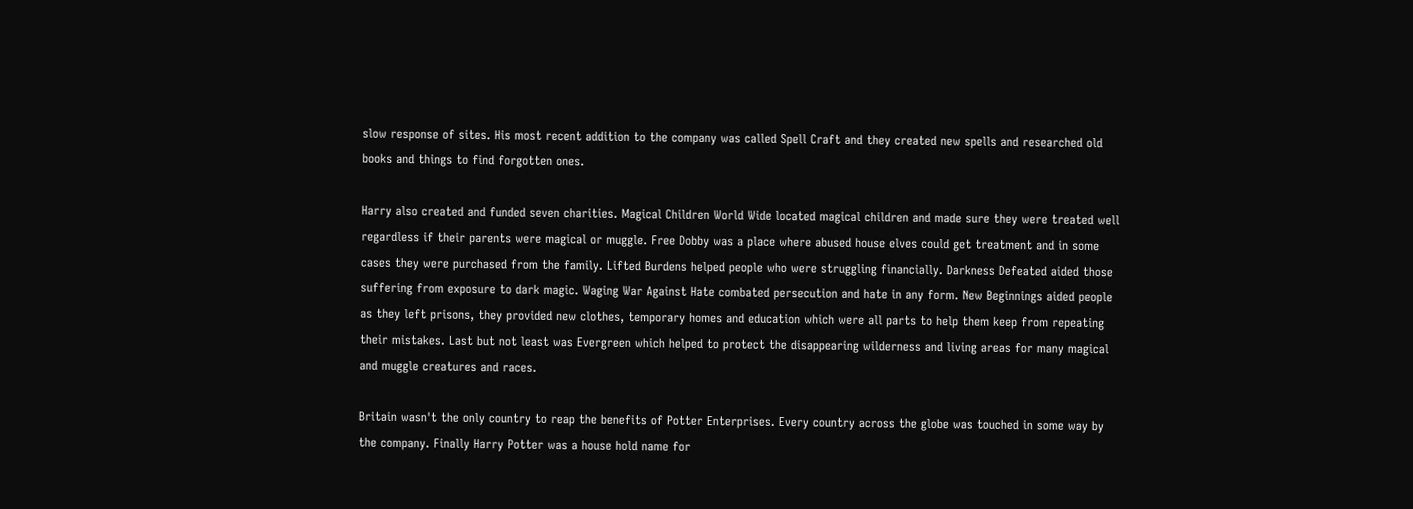slow response of sites. His most recent addition to the company was called Spell Craft and they created new spells and researched old books and things to find forgotten ones.

Harry also created and funded seven charities. Magical Children World Wide located magical children and made sure they were treated well regardless if their parents were magical or muggle. Free Dobby was a place where abused house elves could get treatment and in some cases they were purchased from the family. Lifted Burdens helped people who were struggling financially. Darkness Defeated aided those suffering from exposure to dark magic. Waging War Against Hate combated persecution and hate in any form. New Beginnings aided people as they left prisons, they provided new clothes, temporary homes and education which were all parts to help them keep from repeating their mistakes. Last but not least was Evergreen which helped to protect the disappearing wilderness and living areas for many magical and muggle creatures and races.

Britain wasn't the only country to reap the benefits of Potter Enterprises. Every country across the globe was touched in some way by the company. Finally Harry Potter was a house hold name for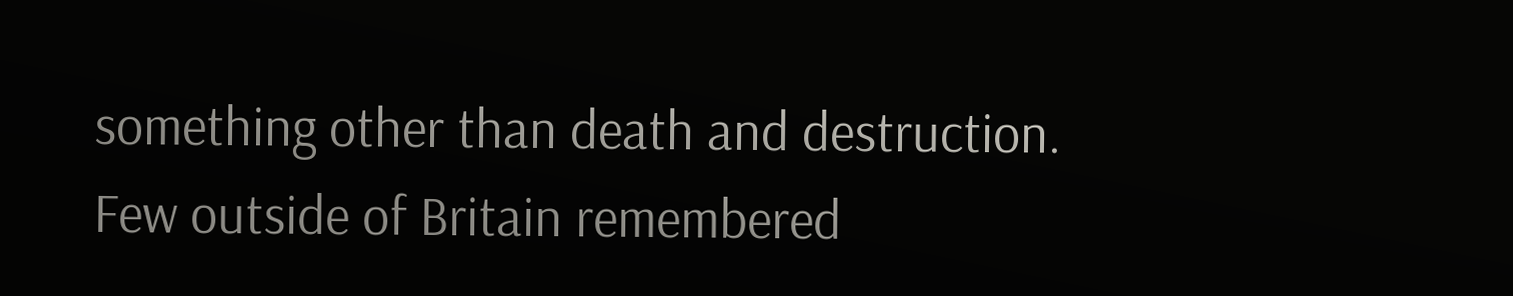something other than death and destruction. Few outside of Britain remembered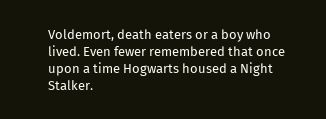Voldemort, death eaters or a boy who lived. Even fewer remembered that once upon a time Hogwarts housed a Night Stalker.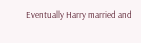Eventually Harry married and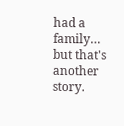had a family… but that's another story.